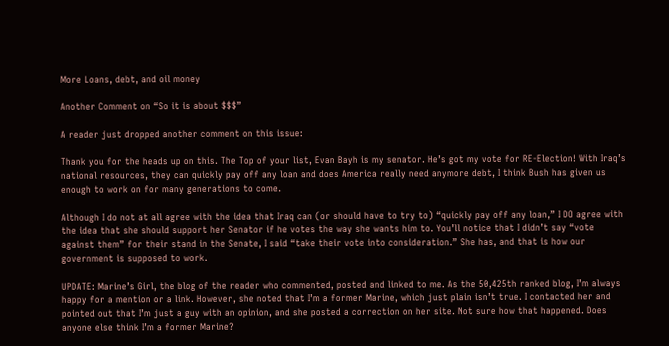More Loans, debt, and oil money

Another Comment on “So it is about $$$”

A reader just dropped another comment on this issue:

Thank you for the heads up on this. The Top of your list, Evan Bayh is my senator. He’s got my vote for RE-Election! With Iraq’s national resources, they can quickly pay off any loan and does America really need anymore debt, I think Bush has given us enough to work on for many generations to come.

Although I do not at all agree with the idea that Iraq can (or should have to try to) “quickly pay off any loan,” I DO agree with the idea that she should support her Senator if he votes the way she wants him to. You’ll notice that I didn’t say “vote against them” for their stand in the Senate, I said “take their vote into consideration.” She has, and that is how our government is supposed to work.

UPDATE: Marine’s Girl, the blog of the reader who commented, posted and linked to me. As the 50,425th ranked blog, I’m always happy for a mention or a link. However, she noted that I’m a former Marine, which just plain isn’t true. I contacted her and pointed out that I’m just a guy with an opinion, and she posted a correction on her site. Not sure how that happened. Does anyone else think I’m a former Marine?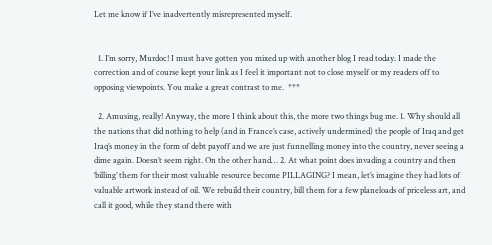Let me know if I’ve inadvertently misrepresented myself.


  1. I’m sorry, Murdoc! I must have gotten you mixed up with another blog I read today. I made the correction and of course kept your link as I feel it important not to close myself or my readers off to opposing viewpoints. You make a great contrast to me.  ***

  2. Amusing, really! Anyway, the more I think about this, the more two things bug me. 1. Why should all the nations that did nothing to help (and in France’s case, actively undermined) the people of Iraq and get Iraq’s money in the form of debt payoff and we are just funnelling money into the country, never seeing a dime again. Doesn’t seem right. On the other hand… 2. At what point does invading a country and then ‘billing’ them for their most valuable resource become PILLAGING? I mean, let’s imagine they had lots of valuable artwork instead of oil. We rebuild their country, bill them for a few planeloads of priceless art, and call it good, while they stand there with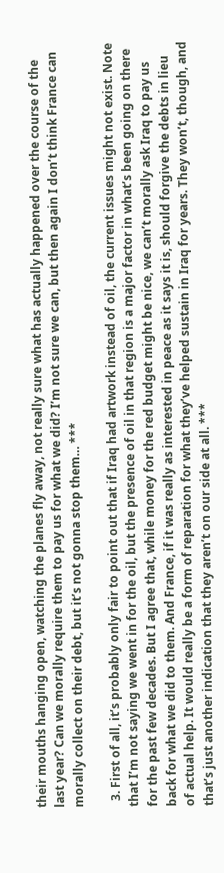their mouths hanging open, watching the planes fly away, not really sure what has actually happened over the course of the last year? Can we morally require them to pay us for what we did? I’m not sure we can, but then again I don’t think France can morally collect on their debt, but it’s not gonna stop them… ***

  3. First of all, it’s probably only fair to point out that if Iraq had artwork instead of oil, the current issues might not exist. Note that I’m not saying we went in for the oil, but the presence of oil in that region is a major factor in what’s been going on there for the past few decades. But I agree that, while money for the red budget might be nice, we can’t morally ask Iraq to pay us back for what we did to them. And France, if it was really as interested in peace as it says it is, should forgive the debts in lieu of actual help. It would really be a form of reparation for what they’ve helped sustain in Iraq for years. They won’t, though, and that’s just another indication that they aren’t on our side at all. ***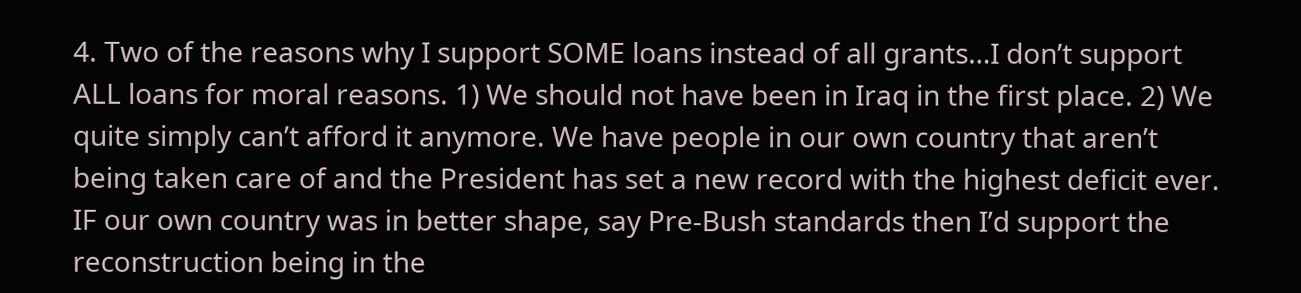4. Two of the reasons why I support SOME loans instead of all grants…I don’t support ALL loans for moral reasons. 1) We should not have been in Iraq in the first place. 2) We quite simply can’t afford it anymore. We have people in our own country that aren’t being taken care of and the President has set a new record with the highest deficit ever. IF our own country was in better shape, say Pre-Bush standards then I’d support the reconstruction being in the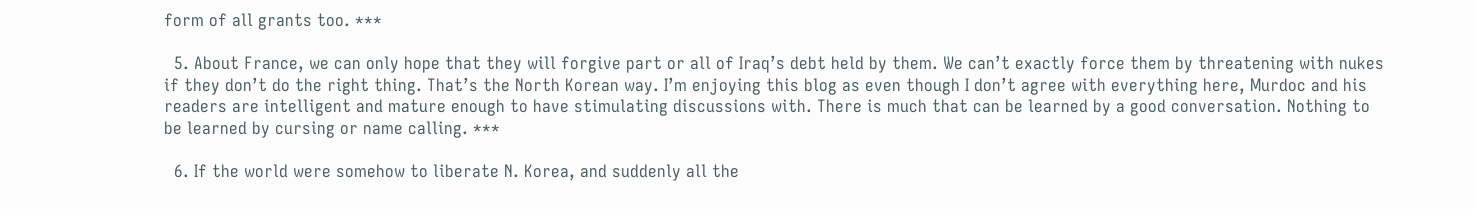form of all grants too. ***

  5. About France, we can only hope that they will forgive part or all of Iraq’s debt held by them. We can’t exactly force them by threatening with nukes if they don’t do the right thing. That’s the North Korean way. I’m enjoying this blog as even though I don’t agree with everything here, Murdoc and his readers are intelligent and mature enough to have stimulating discussions with. There is much that can be learned by a good conversation. Nothing to be learned by cursing or name calling. ***

  6. If the world were somehow to liberate N. Korea, and suddenly all the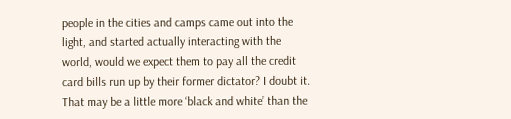people in the cities and camps came out into the light, and started actually interacting with the world, would we expect them to pay all the credit card bills run up by their former dictator? I doubt it. That may be a little more ‘black and white’ than the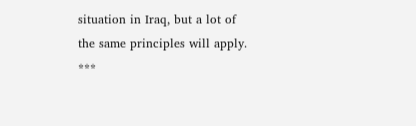situation in Iraq, but a lot of the same principles will apply. ***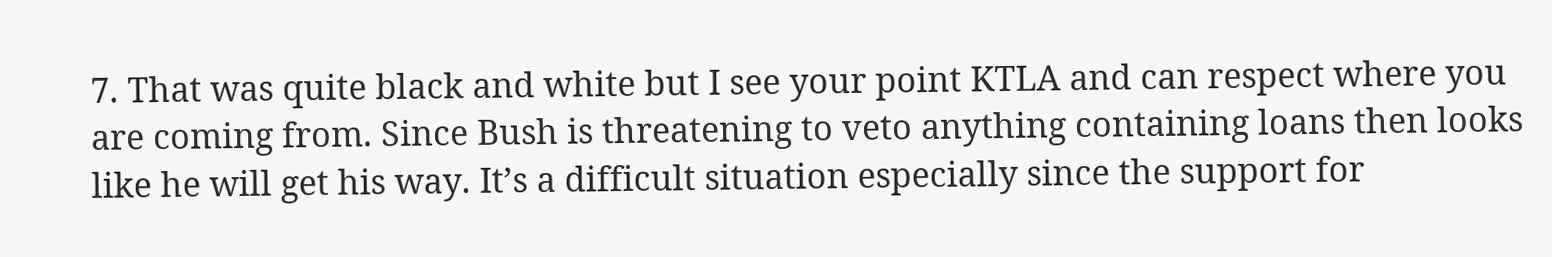7. That was quite black and white but I see your point KTLA and can respect where you are coming from. Since Bush is threatening to veto anything containing loans then looks like he will get his way. It’s a difficult situation especially since the support for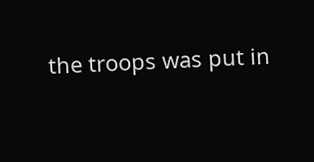the troops was put in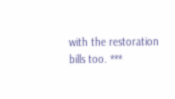with the restoration bills too. ***